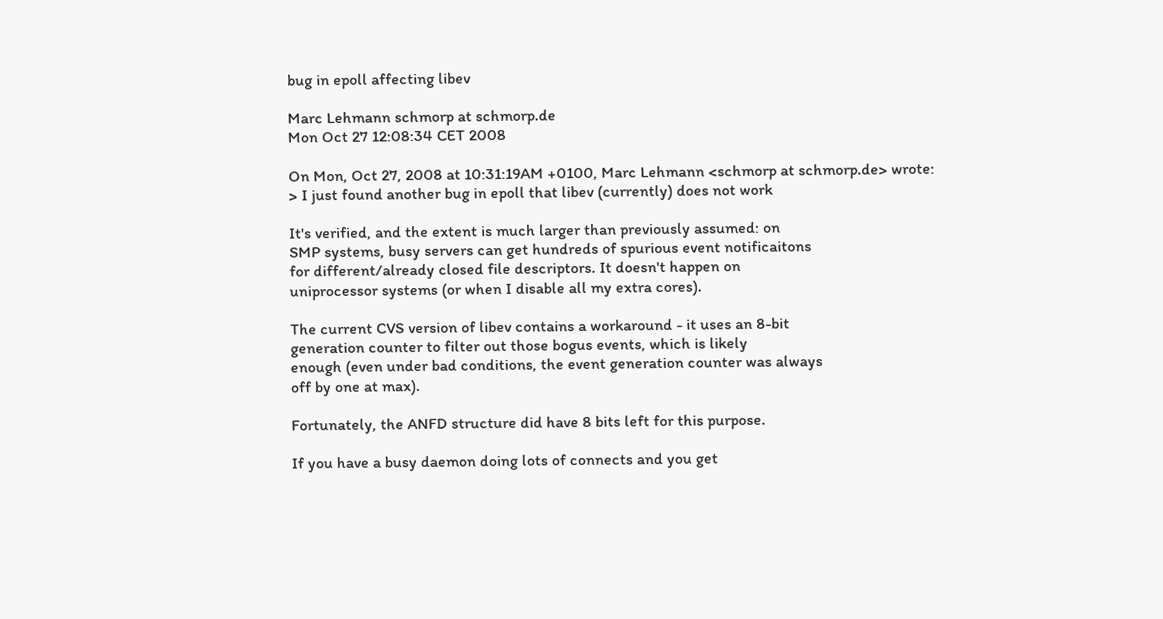bug in epoll affecting libev

Marc Lehmann schmorp at schmorp.de
Mon Oct 27 12:08:34 CET 2008

On Mon, Oct 27, 2008 at 10:31:19AM +0100, Marc Lehmann <schmorp at schmorp.de> wrote:
> I just found another bug in epoll that libev (currently) does not work

It's verified, and the extent is much larger than previously assumed: on
SMP systems, busy servers can get hundreds of spurious event notificaitons
for different/already closed file descriptors. It doesn't happen on
uniprocessor systems (or when I disable all my extra cores).

The current CVS version of libev contains a workaround - it uses an 8-bit
generation counter to filter out those bogus events, which is likely
enough (even under bad conditions, the event generation counter was always
off by one at max).

Fortunately, the ANFD structure did have 8 bits left for this purpose.

If you have a busy daemon doing lots of connects and you get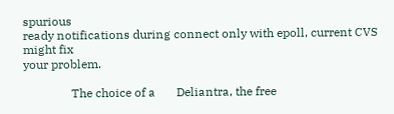spurious
ready notifications during connect only with epoll, current CVS might fix
your problem.

                The choice of a       Deliantra, the free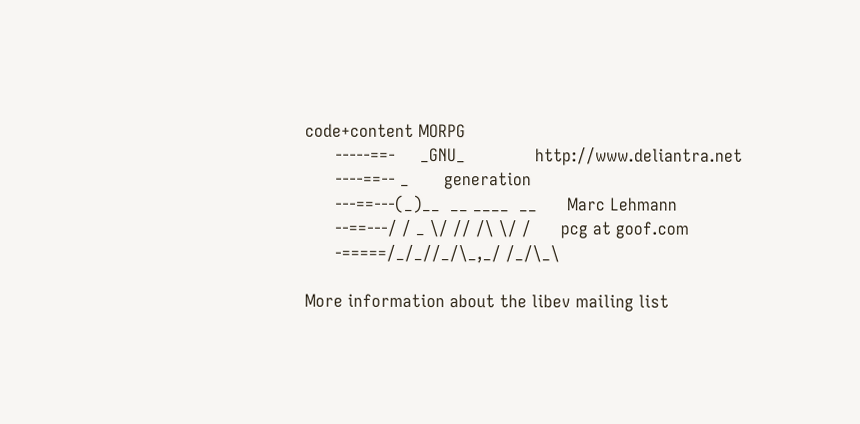code+content MORPG
      -----==-     _GNU_              http://www.deliantra.net
      ----==-- _       generation
      ---==---(_)__  __ ____  __      Marc Lehmann
      --==---/ / _ \/ // /\ \/ /      pcg at goof.com
      -=====/_/_//_/\_,_/ /_/\_\

More information about the libev mailing list